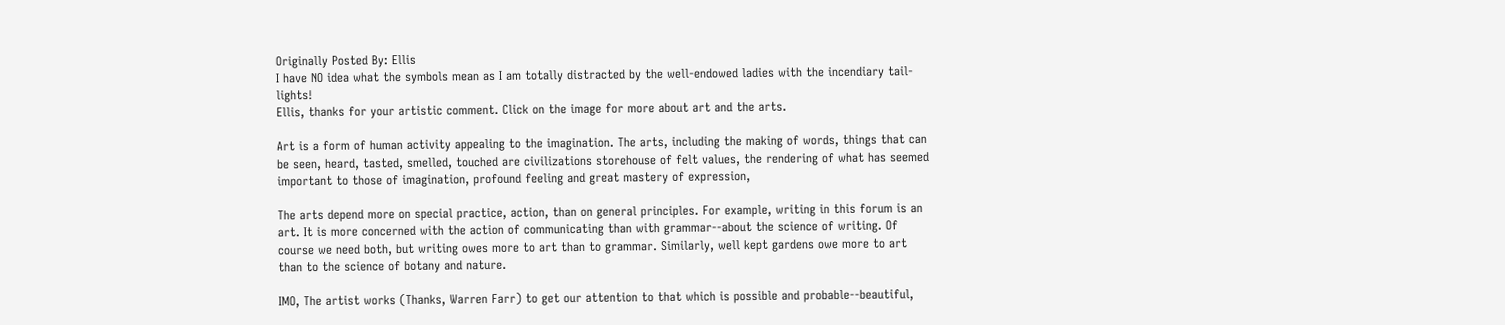Originally Posted By: Ellis
I have NO idea what the symbols mean as I am totally distracted by the well-endowed ladies with the incendiary tail-lights!
Ellis, thanks for your artistic comment. Click on the image for more about art and the arts.

Art is a form of human activity appealing to the imagination. The arts, including the making of words, things that can be seen, heard, tasted, smelled, touched are civilizations storehouse of felt values, the rendering of what has seemed important to those of imagination, profound feeling and great mastery of expression,

The arts depend more on special practice, action, than on general principles. For example, writing in this forum is an art. It is more concerned with the action of communicating than with grammar--about the science of writing. Of course we need both, but writing owes more to art than to grammar. Similarly, well kept gardens owe more to art than to the science of botany and nature.

IMO, The artist works (Thanks, Warren Farr) to get our attention to that which is possible and probable--beautiful,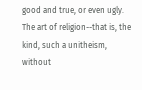good and true, or even ugly. The art of religion--that is, the kind, such a unitheism, without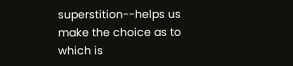superstition--helps us make the choice as to which is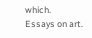which.
Essays on art.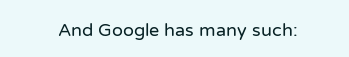And Google has many such: